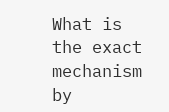What is the exact mechanism by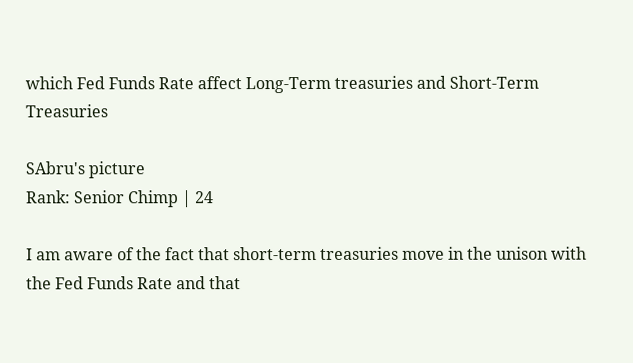which Fed Funds Rate affect Long-Term treasuries and Short-Term Treasuries

SAbru's picture
Rank: Senior Chimp | 24

I am aware of the fact that short-term treasuries move in the unison with the Fed Funds Rate and that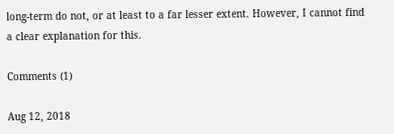long-term do not, or at least to a far lesser extent. However, I cannot find a clear explanation for this.

Comments (1)

Aug 12, 2018